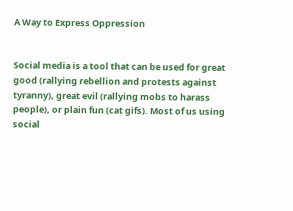A Way to Express Oppression


Social media is a tool that can be used for great good (rallying rebellion and protests against tyranny), great evil (rallying mobs to harass people), or plain fun (cat gifs). Most of us using social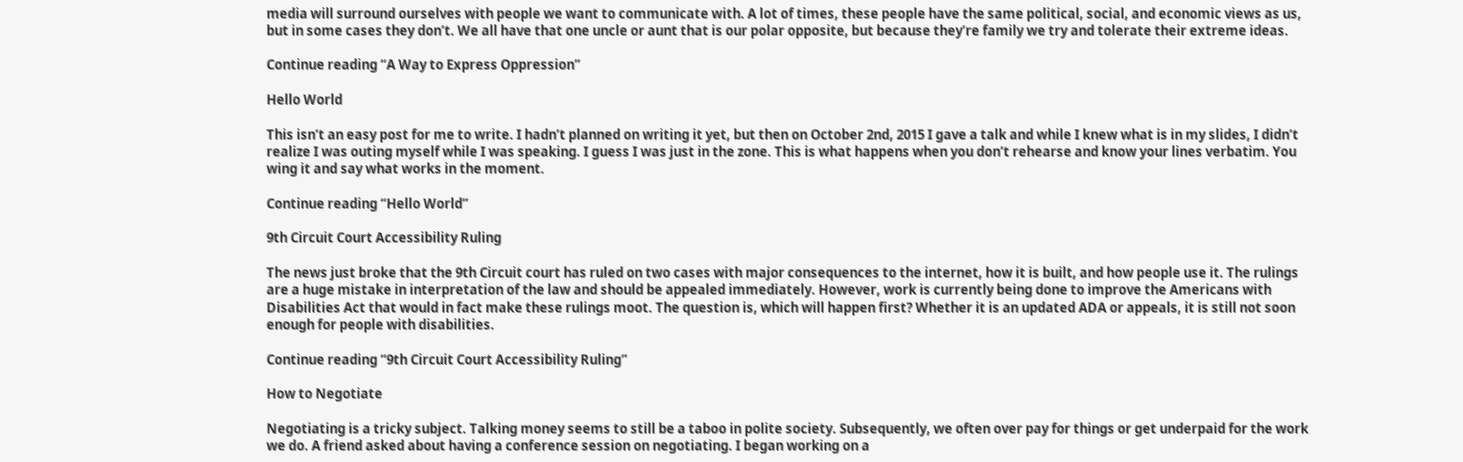media will surround ourselves with people we want to communicate with. A lot of times, these people have the same political, social, and economic views as us, but in some cases they don’t. We all have that one uncle or aunt that is our polar opposite, but because they’re family we try and tolerate their extreme ideas.

Continue reading “A Way to Express Oppression”

Hello World

This isn’t an easy post for me to write. I hadn’t planned on writing it yet, but then on October 2nd, 2015 I gave a talk and while I knew what is in my slides, I didn’t realize I was outing myself while I was speaking. I guess I was just in the zone. This is what happens when you don’t rehearse and know your lines verbatim. You wing it and say what works in the moment.

Continue reading “Hello World”

9th Circuit Court Accessibility Ruling

The news just broke that the 9th Circuit court has ruled on two cases with major consequences to the internet, how it is built, and how people use it. The rulings are a huge mistake in interpretation of the law and should be appealed immediately. However, work is currently being done to improve the Americans with Disabilities Act that would in fact make these rulings moot. The question is, which will happen first? Whether it is an updated ADA or appeals, it is still not soon enough for people with disabilities.

Continue reading “9th Circuit Court Accessibility Ruling”

How to Negotiate

Negotiating is a tricky subject. Talking money seems to still be a taboo in polite society. Subsequently, we often over pay for things or get underpaid for the work we do. A friend asked about having a conference session on negotiating. I began working on a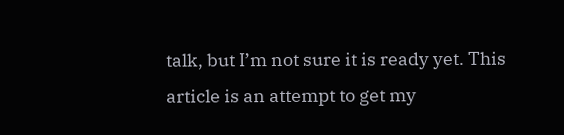talk, but I’m not sure it is ready yet. This article is an attempt to get my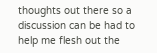thoughts out there so a discussion can be had to help me flesh out the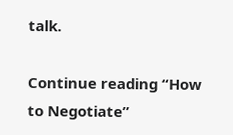talk.

Continue reading “How to Negotiate”